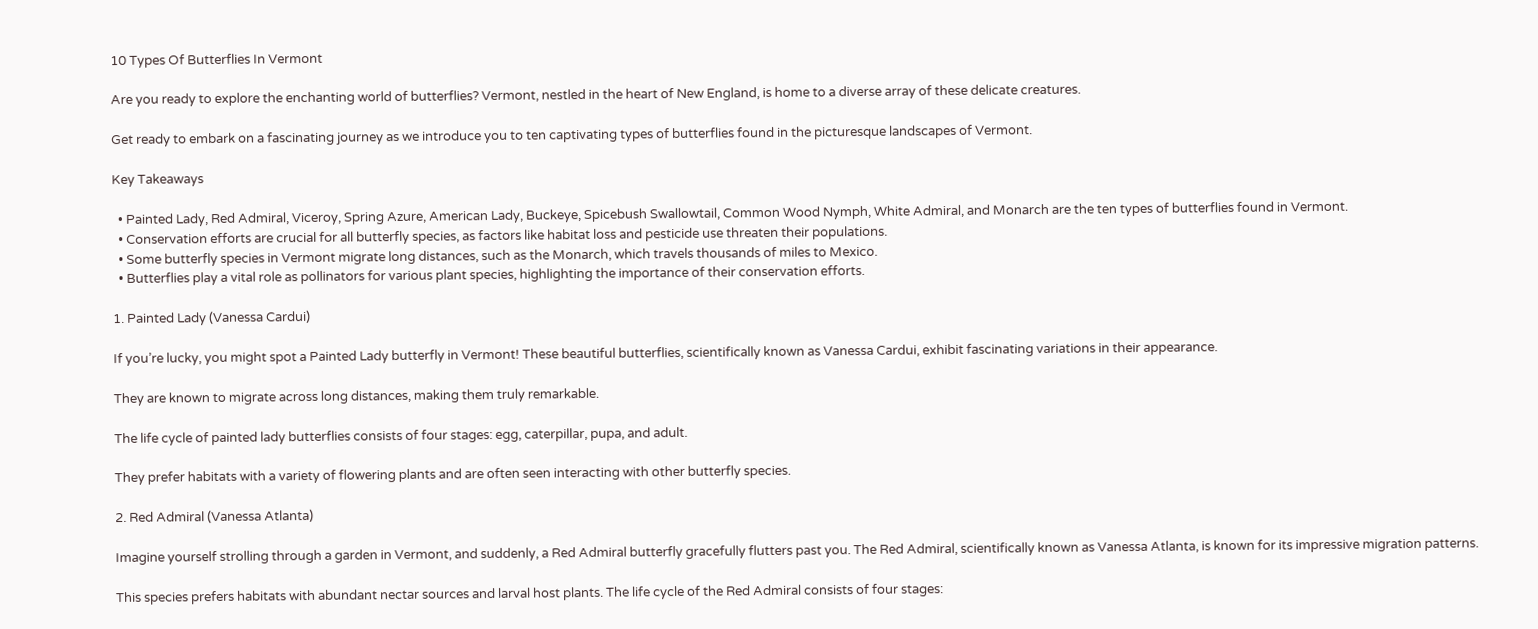10 Types Of Butterflies In Vermont

Are you ready to explore the enchanting world of butterflies? Vermont, nestled in the heart of New England, is home to a diverse array of these delicate creatures.

Get ready to embark on a fascinating journey as we introduce you to ten captivating types of butterflies found in the picturesque landscapes of Vermont.

Key Takeaways

  • Painted Lady, Red Admiral, Viceroy, Spring Azure, American Lady, Buckeye, Spicebush Swallowtail, Common Wood Nymph, White Admiral, and Monarch are the ten types of butterflies found in Vermont.
  • Conservation efforts are crucial for all butterfly species, as factors like habitat loss and pesticide use threaten their populations.
  • Some butterfly species in Vermont migrate long distances, such as the Monarch, which travels thousands of miles to Mexico.
  • Butterflies play a vital role as pollinators for various plant species, highlighting the importance of their conservation efforts.

1. Painted Lady (Vanessa Cardui)

If you’re lucky, you might spot a Painted Lady butterfly in Vermont! These beautiful butterflies, scientifically known as Vanessa Cardui, exhibit fascinating variations in their appearance.

They are known to migrate across long distances, making them truly remarkable.

The life cycle of painted lady butterflies consists of four stages: egg, caterpillar, pupa, and adult.

They prefer habitats with a variety of flowering plants and are often seen interacting with other butterfly species.

2. Red Admiral (Vanessa Atlanta)

Imagine yourself strolling through a garden in Vermont, and suddenly, a Red Admiral butterfly gracefully flutters past you. The Red Admiral, scientifically known as Vanessa Atlanta, is known for its impressive migration patterns.

This species prefers habitats with abundant nectar sources and larval host plants. The life cycle of the Red Admiral consists of four stages: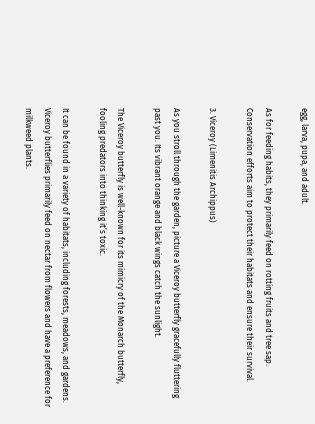egg, larva, pupa, and adult.

As for feeding habits, they primarily feed on rotting fruits and tree sap. Conservation efforts aim to protect their habitats and ensure their survival.

3. Viceroy (Limenitis Archippus)

As you stroll through the garden, picture a Viceroy butterfly gracefully fluttering past you. Its vibrant orange and black wings catch the sunlight.

The Viceroy butterfly is well-known for its mimicry of the Monarch butterfly, fooling predators into thinking it’s toxic.

It can be found in a variety of habitats, including forests, meadows, and gardens. Viceroy butterflies primarily feed on nectar from flowers and have a preference for milkweed plants.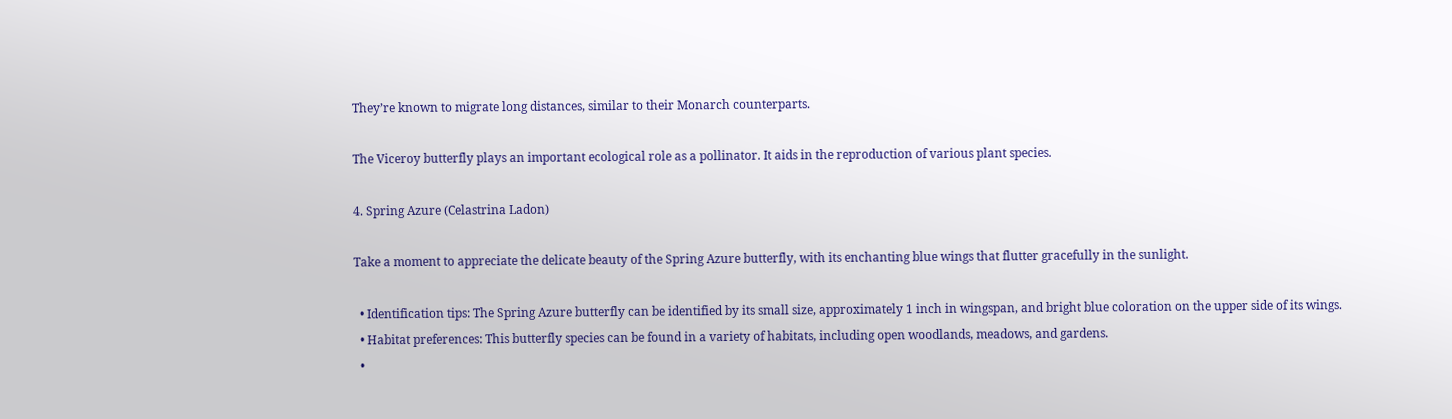They’re known to migrate long distances, similar to their Monarch counterparts.

The Viceroy butterfly plays an important ecological role as a pollinator. It aids in the reproduction of various plant species.

4. Spring Azure (Celastrina Ladon)

Take a moment to appreciate the delicate beauty of the Spring Azure butterfly, with its enchanting blue wings that flutter gracefully in the sunlight.

  • Identification tips: The Spring Azure butterfly can be identified by its small size, approximately 1 inch in wingspan, and bright blue coloration on the upper side of its wings.
  • Habitat preferences: This butterfly species can be found in a variety of habitats, including open woodlands, meadows, and gardens.
  •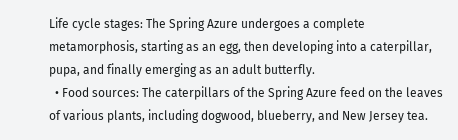Life cycle stages: The Spring Azure undergoes a complete metamorphosis, starting as an egg, then developing into a caterpillar, pupa, and finally emerging as an adult butterfly.
  • Food sources: The caterpillars of the Spring Azure feed on the leaves of various plants, including dogwood, blueberry, and New Jersey tea.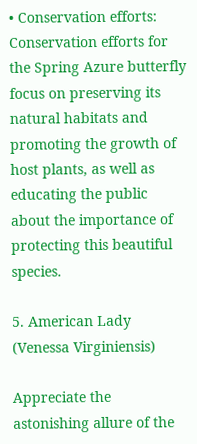• Conservation efforts: Conservation efforts for the Spring Azure butterfly focus on preserving its natural habitats and promoting the growth of host plants, as well as educating the public about the importance of protecting this beautiful species.

5. American Lady (Venessa Virginiensis)

Appreciate the astonishing allure of the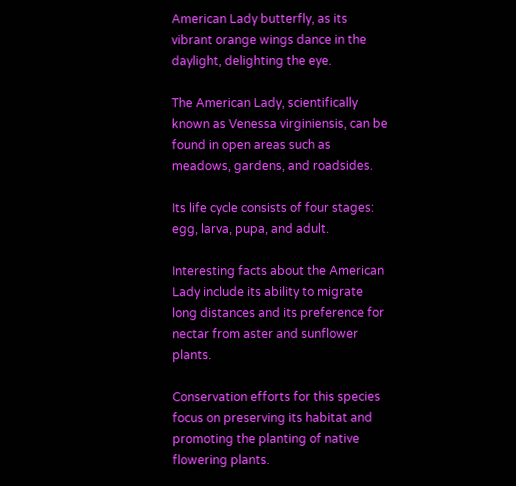American Lady butterfly, as its vibrant orange wings dance in the daylight, delighting the eye.

The American Lady, scientifically known as Venessa virginiensis, can be found in open areas such as meadows, gardens, and roadsides.

Its life cycle consists of four stages: egg, larva, pupa, and adult.

Interesting facts about the American Lady include its ability to migrate long distances and its preference for nectar from aster and sunflower plants.

Conservation efforts for this species focus on preserving its habitat and promoting the planting of native flowering plants.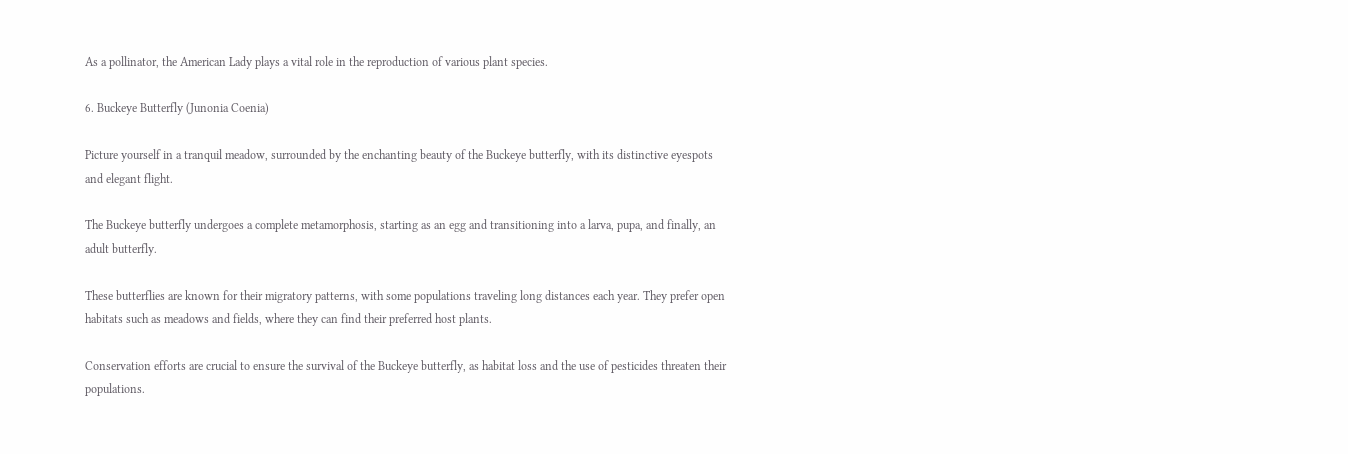As a pollinator, the American Lady plays a vital role in the reproduction of various plant species.

6. Buckeye Butterfly (Junonia Coenia)

Picture yourself in a tranquil meadow, surrounded by the enchanting beauty of the Buckeye butterfly, with its distinctive eyespots and elegant flight.

The Buckeye butterfly undergoes a complete metamorphosis, starting as an egg and transitioning into a larva, pupa, and finally, an adult butterfly.

These butterflies are known for their migratory patterns, with some populations traveling long distances each year. They prefer open habitats such as meadows and fields, where they can find their preferred host plants.

Conservation efforts are crucial to ensure the survival of the Buckeye butterfly, as habitat loss and the use of pesticides threaten their populations.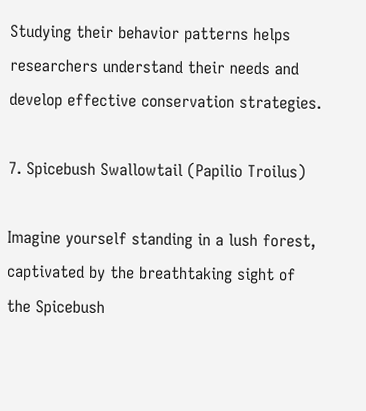Studying their behavior patterns helps researchers understand their needs and develop effective conservation strategies.

7. Spicebush Swallowtail (Papilio Troilus)

Imagine yourself standing in a lush forest, captivated by the breathtaking sight of the Spicebush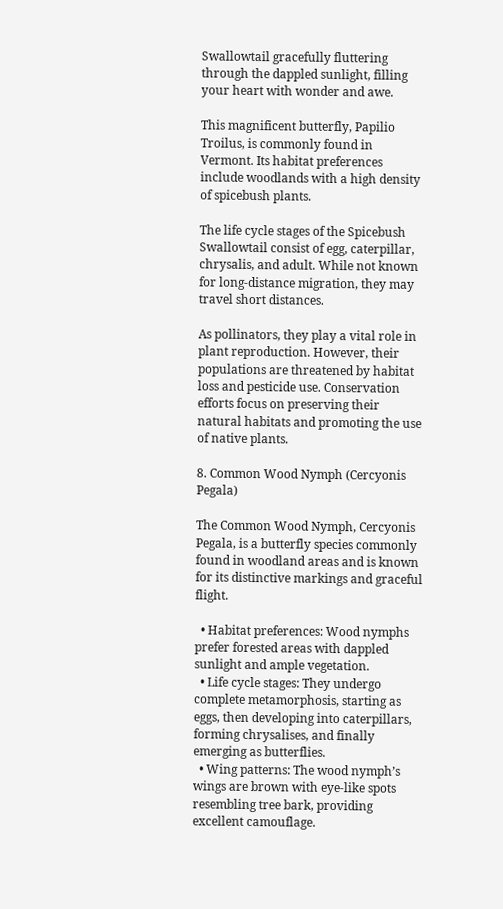Swallowtail gracefully fluttering through the dappled sunlight, filling your heart with wonder and awe.

This magnificent butterfly, Papilio Troilus, is commonly found in Vermont. Its habitat preferences include woodlands with a high density of spicebush plants.

The life cycle stages of the Spicebush Swallowtail consist of egg, caterpillar, chrysalis, and adult. While not known for long-distance migration, they may travel short distances.

As pollinators, they play a vital role in plant reproduction. However, their populations are threatened by habitat loss and pesticide use. Conservation efforts focus on preserving their natural habitats and promoting the use of native plants.

8. Common Wood Nymph (Cercyonis Pegala)

The Common Wood Nymph, Cercyonis Pegala, is a butterfly species commonly found in woodland areas and is known for its distinctive markings and graceful flight.

  • Habitat preferences: Wood nymphs prefer forested areas with dappled sunlight and ample vegetation.
  • Life cycle stages: They undergo complete metamorphosis, starting as eggs, then developing into caterpillars, forming chrysalises, and finally emerging as butterflies.
  • Wing patterns: The wood nymph’s wings are brown with eye-like spots resembling tree bark, providing excellent camouflage.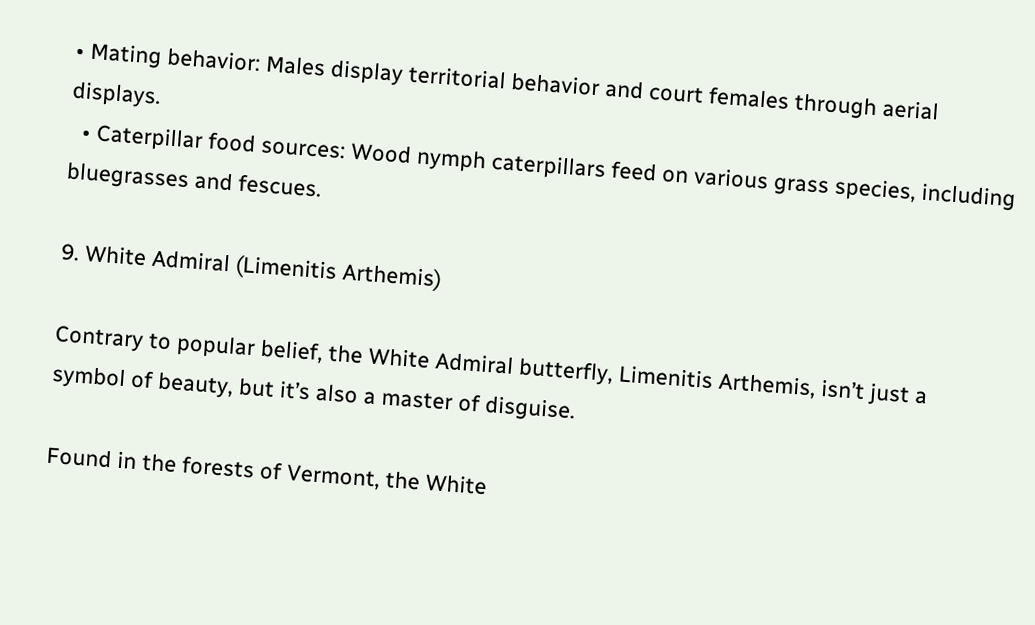• Mating behavior: Males display territorial behavior and court females through aerial displays.
  • Caterpillar food sources: Wood nymph caterpillars feed on various grass species, including bluegrasses and fescues.

9. White Admiral (Limenitis Arthemis)

Contrary to popular belief, the White Admiral butterfly, Limenitis Arthemis, isn’t just a symbol of beauty, but it’s also a master of disguise.

Found in the forests of Vermont, the White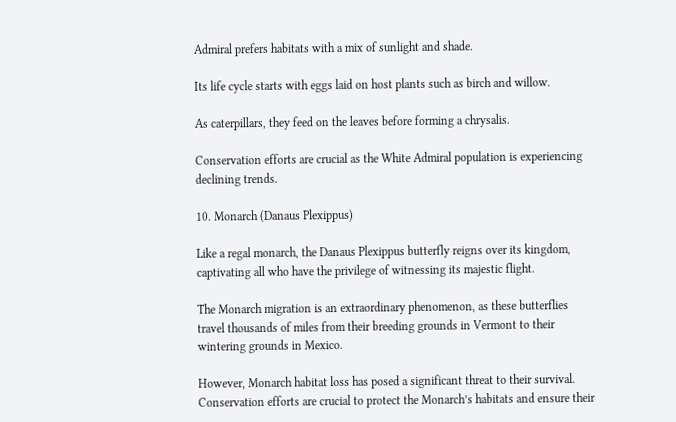Admiral prefers habitats with a mix of sunlight and shade.

Its life cycle starts with eggs laid on host plants such as birch and willow.

As caterpillars, they feed on the leaves before forming a chrysalis.

Conservation efforts are crucial as the White Admiral population is experiencing declining trends.

10. Monarch (Danaus Plexippus)

Like a regal monarch, the Danaus Plexippus butterfly reigns over its kingdom, captivating all who have the privilege of witnessing its majestic flight.

The Monarch migration is an extraordinary phenomenon, as these butterflies travel thousands of miles from their breeding grounds in Vermont to their wintering grounds in Mexico.

However, Monarch habitat loss has posed a significant threat to their survival. Conservation efforts are crucial to protect the Monarch’s habitats and ensure their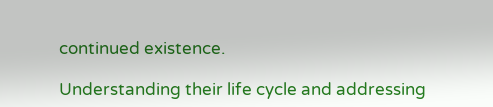continued existence.

Understanding their life cycle and addressing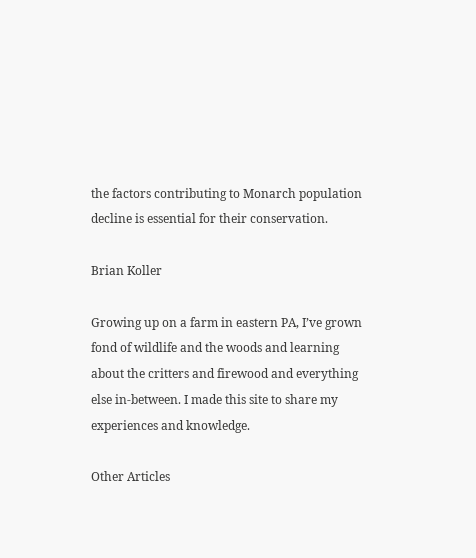the factors contributing to Monarch population decline is essential for their conservation.

Brian Koller

Growing up on a farm in eastern PA, I’ve grown fond of wildlife and the woods and learning about the critters and firewood and everything else in-between. I made this site to share my experiences and knowledge.

Other Articles